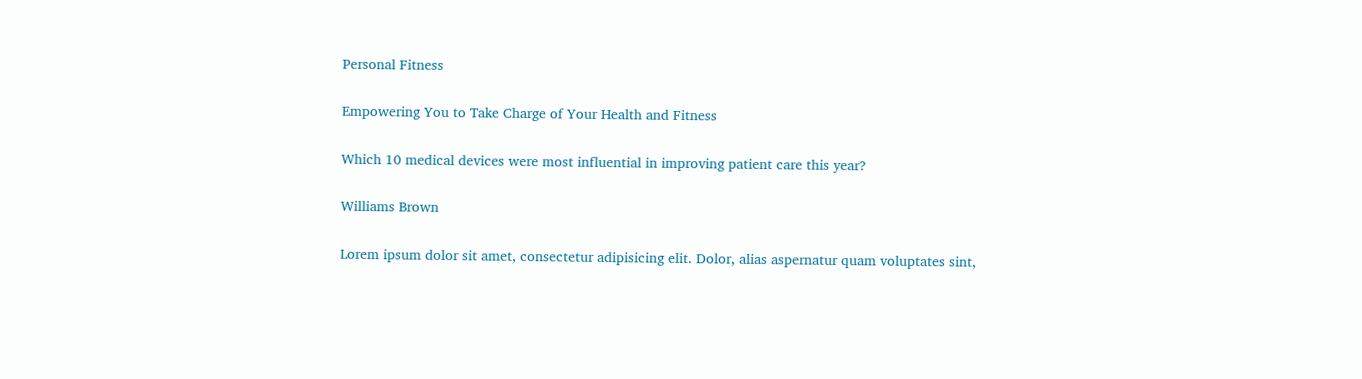Personal Fitness

Empowering You to Take Charge of Your Health and Fitness

Which 10 medical devices were most influential in improving patient care this year?

Williams Brown

Lorem ipsum dolor sit amet, consectetur adipisicing elit. Dolor, alias aspernatur quam voluptates sint,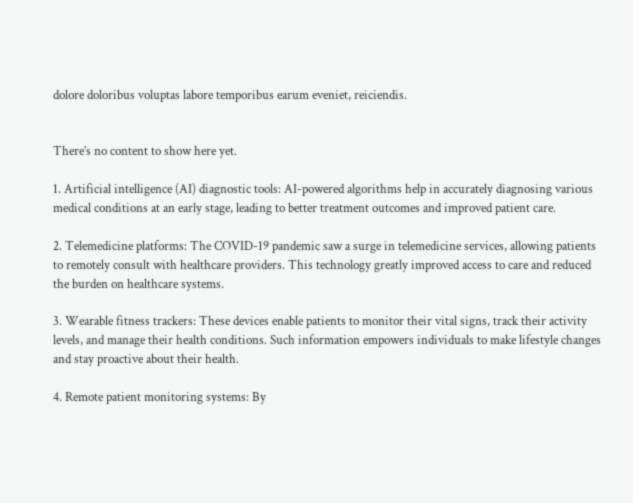dolore doloribus voluptas labore temporibus earum eveniet, reiciendis.


There’s no content to show here yet.

1. Artificial intelligence (AI) diagnostic tools: AI-powered algorithms help in accurately diagnosing various medical conditions at an early stage, leading to better treatment outcomes and improved patient care.

2. Telemedicine platforms: The COVID-19 pandemic saw a surge in telemedicine services, allowing patients to remotely consult with healthcare providers. This technology greatly improved access to care and reduced the burden on healthcare systems.

3. Wearable fitness trackers: These devices enable patients to monitor their vital signs, track their activity levels, and manage their health conditions. Such information empowers individuals to make lifestyle changes and stay proactive about their health.

4. Remote patient monitoring systems: By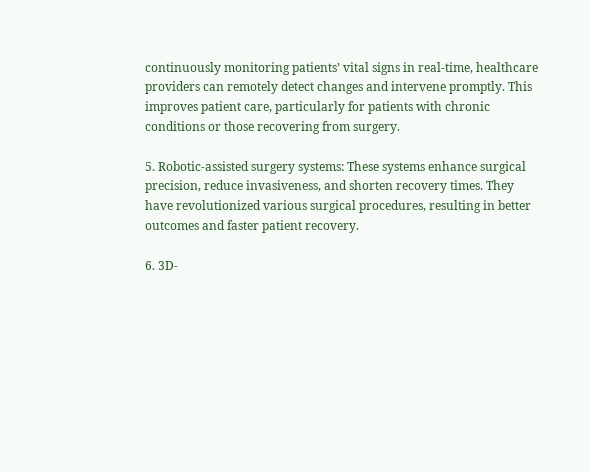continuously monitoring patients’ vital signs in real-time, healthcare providers can remotely detect changes and intervene promptly. This improves patient care, particularly for patients with chronic conditions or those recovering from surgery.

5. Robotic-assisted surgery systems: These systems enhance surgical precision, reduce invasiveness, and shorten recovery times. They have revolutionized various surgical procedures, resulting in better outcomes and faster patient recovery.

6. 3D-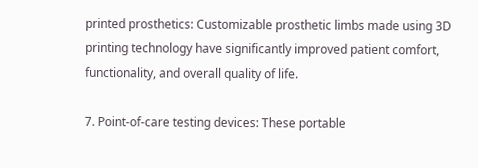printed prosthetics: Customizable prosthetic limbs made using 3D printing technology have significantly improved patient comfort, functionality, and overall quality of life.

7. Point-of-care testing devices: These portable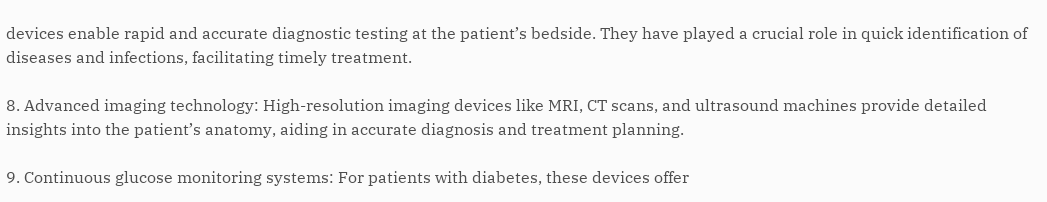devices enable rapid and accurate diagnostic testing at the patient’s bedside. They have played a crucial role in quick identification of diseases and infections, facilitating timely treatment.

8. Advanced imaging technology: High-resolution imaging devices like MRI, CT scans, and ultrasound machines provide detailed insights into the patient’s anatomy, aiding in accurate diagnosis and treatment planning.

9. Continuous glucose monitoring systems: For patients with diabetes, these devices offer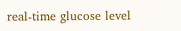real-time glucose level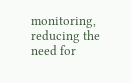monitoring, reducing the need for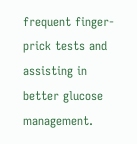frequent finger-prick tests and assisting in better glucose management.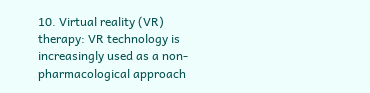10. Virtual reality (VR) therapy: VR technology is increasingly used as a non-pharmacological approach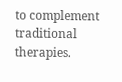to complement traditional therapies.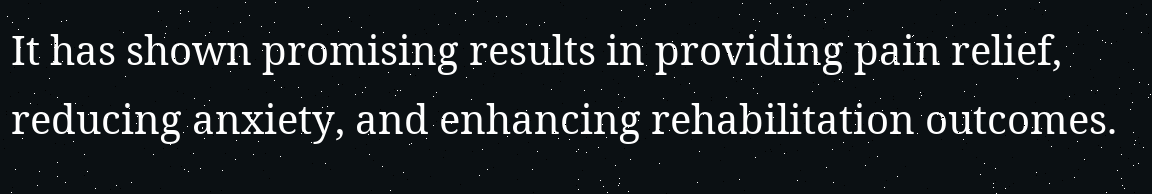It has shown promising results in providing pain relief, reducing anxiety, and enhancing rehabilitation outcomes.